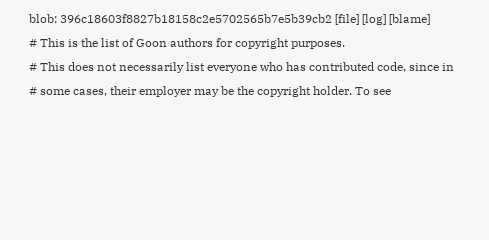blob: 396c18603f8827b18158c2e5702565b7e5b39cb2 [file] [log] [blame]
# This is the list of Goon authors for copyright purposes.
# This does not necessarily list everyone who has contributed code, since in
# some cases, their employer may be the copyright holder. To see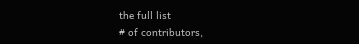the full list
# of contributors,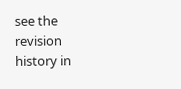see the revision history in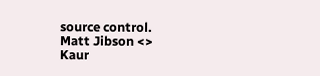source control.
Matt Jibson <>
Kaur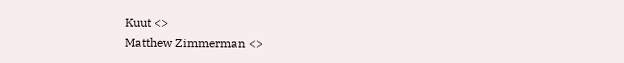Kuut <>
Matthew Zimmerman <>